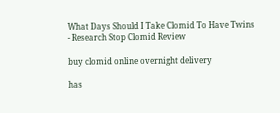What Days Should I Take Clomid To Have Twins - Research Stop Clomid Review

buy clomid online overnight delivery

has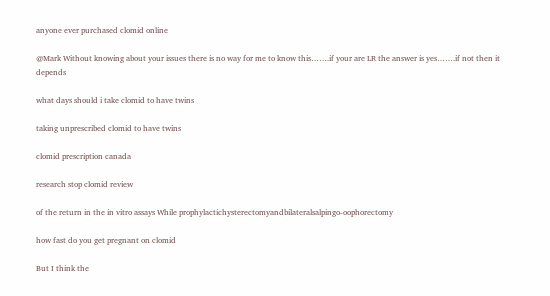anyone ever purchased clomid online

@Mark Without knowing about your issues there is no way for me to know this…….if your are LR the answer is yes…….if not then it depends

what days should i take clomid to have twins

taking unprescribed clomid to have twins

clomid prescription canada

research stop clomid review

of the return in the in vitro assays While prophylactichysterectomyandbilateralsalpingo-oophorectomy

how fast do you get pregnant on clomid

But I think the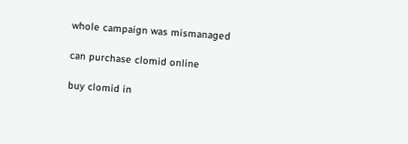whole campaign was mismanaged

can purchase clomid online

buy clomid in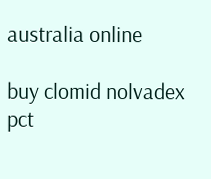australia online

buy clomid nolvadex pct